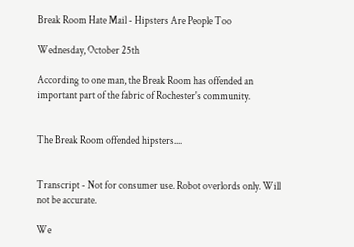Break Room Hate Mail - Hipsters Are People Too

Wednesday, October 25th

According to one man, the Break Room has offended an important part of the fabric of Rochester's community.


The Break Room offended hipsters....


Transcript - Not for consumer use. Robot overlords only. Will not be accurate.

We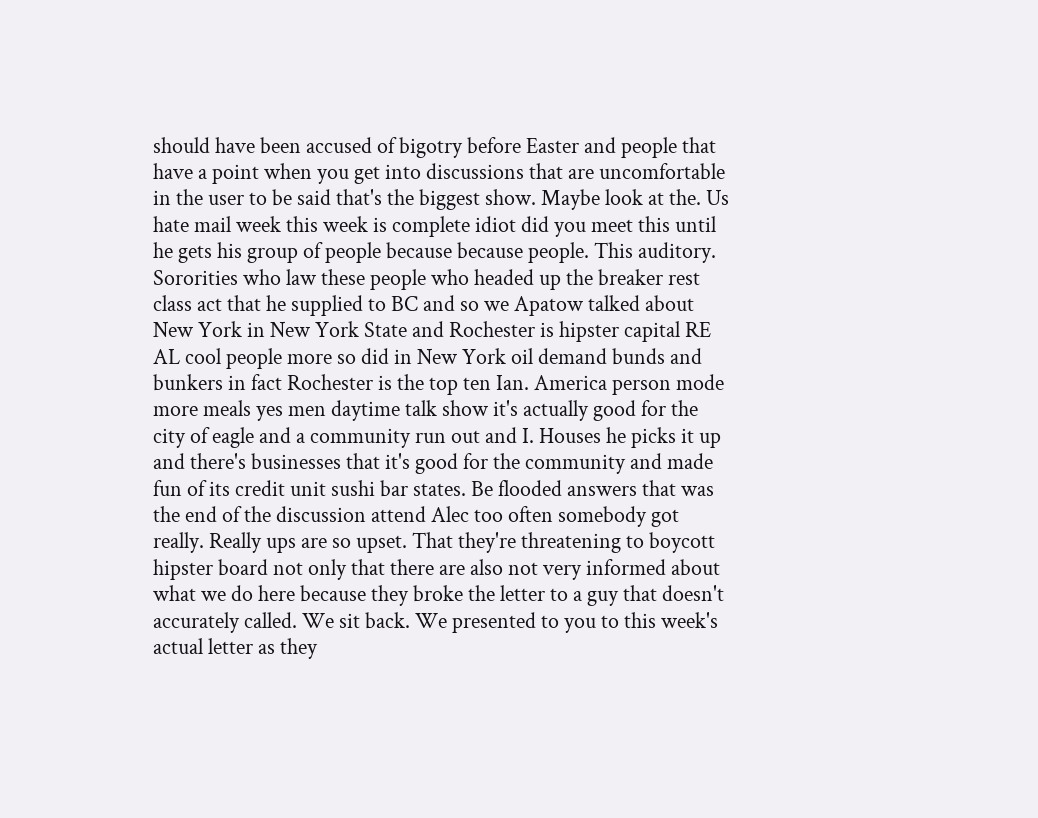should have been accused of bigotry before Easter and people that have a point when you get into discussions that are uncomfortable in the user to be said that's the biggest show. Maybe look at the. Us hate mail week this week is complete idiot did you meet this until he gets his group of people because because people. This auditory. Sororities who law these people who headed up the breaker rest class act that he supplied to BC and so we Apatow talked about New York in New York State and Rochester is hipster capital RE AL cool people more so did in New York oil demand bunds and bunkers in fact Rochester is the top ten Ian. America person mode more meals yes men daytime talk show it's actually good for the city of eagle and a community run out and I. Houses he picks it up and there's businesses that it's good for the community and made fun of its credit unit sushi bar states. Be flooded answers that was the end of the discussion attend Alec too often somebody got really. Really ups are so upset. That they're threatening to boycott hipster board not only that there are also not very informed about what we do here because they broke the letter to a guy that doesn't accurately called. We sit back. We presented to you to this week's actual letter as they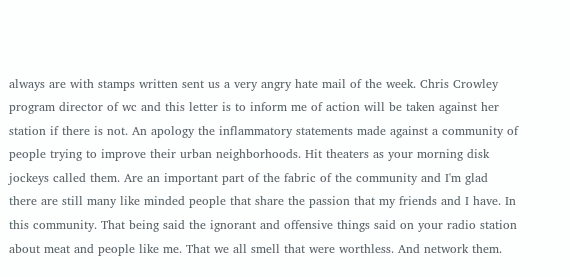always are with stamps written sent us a very angry hate mail of the week. Chris Crowley program director of wc and this letter is to inform me of action will be taken against her station if there is not. An apology the inflammatory statements made against a community of people trying to improve their urban neighborhoods. Hit theaters as your morning disk jockeys called them. Are an important part of the fabric of the community and I'm glad there are still many like minded people that share the passion that my friends and I have. In this community. That being said the ignorant and offensive things said on your radio station about meat and people like me. That we all smell that were worthless. And network them.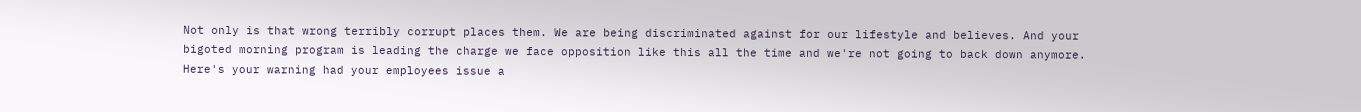Not only is that wrong terribly corrupt places them. We are being discriminated against for our lifestyle and believes. And your bigoted morning program is leading the charge we face opposition like this all the time and we're not going to back down anymore. Here's your warning had your employees issue a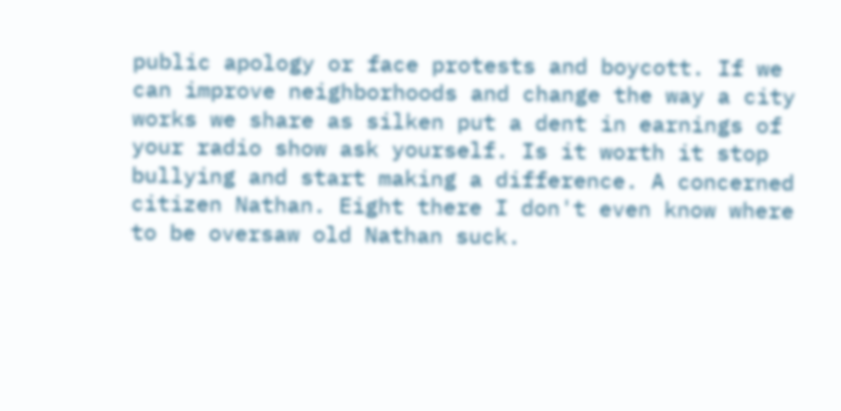public apology or face protests and boycott. If we can improve neighborhoods and change the way a city works we share as silken put a dent in earnings of your radio show ask yourself. Is it worth it stop bullying and start making a difference. A concerned citizen Nathan. Eight there I don't even know where to be oversaw old Nathan suck.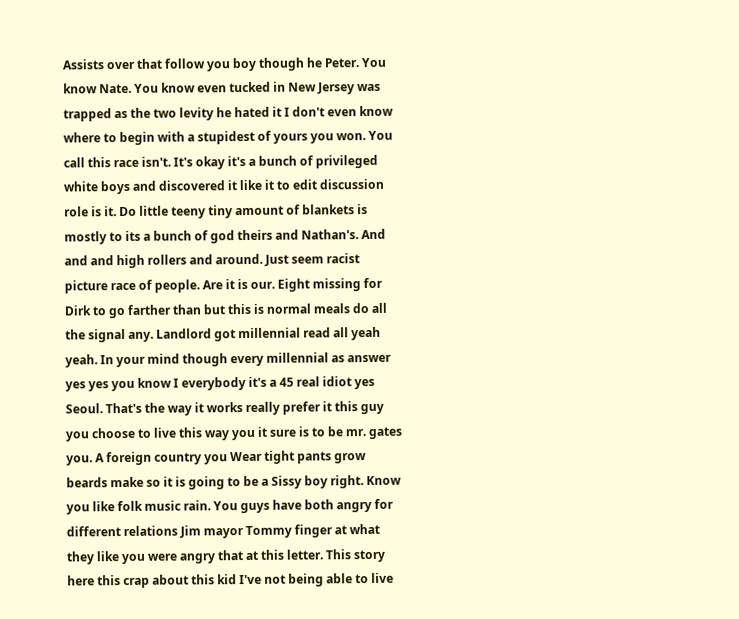Assists over that follow you boy though he Peter. You know Nate. You know even tucked in New Jersey was trapped as the two levity he hated it I don't even know where to begin with a stupidest of yours you won. You call this race isn't. It's okay it's a bunch of privileged white boys and discovered it like it to edit discussion role is it. Do little teeny tiny amount of blankets is mostly to its a bunch of god theirs and Nathan's. And and and high rollers and around. Just seem racist picture race of people. Are it is our. Eight missing for Dirk to go farther than but this is normal meals do all the signal any. Landlord got millennial read all yeah yeah. In your mind though every millennial as answer yes yes you know I everybody it's a 45 real idiot yes Seoul. That's the way it works really prefer it this guy you choose to live this way you it sure is to be mr. gates you. A foreign country you Wear tight pants grow beards make so it is going to be a Sissy boy right. Know you like folk music rain. You guys have both angry for different relations Jim mayor Tommy finger at what they like you were angry that at this letter. This story here this crap about this kid I've not being able to live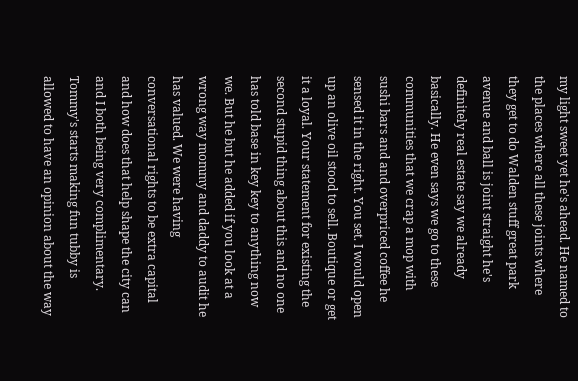my light sweet yet he's ahead. He named to the places where all these joints where they get to do Walden stuff great park avenue and ball is joint straight he's definitely real estate say we already basically. He even says we go to these communities that we crap a mop with sushi bars and and overpriced coffee he sensed it in the right. You set. I would open up an olive oil stood to sell. Boutique or get it a loyal. Your statement for existing the second stupid thing about this and no one has told base in key key to anything now we. But he but he added if you look at a wrong way mommy and daddy to audit he has valued. We were having conversational rights to be extra capital and how does that help shape the city can and I both being very complimentary. Tommy's starts making fun tubby is allowed to have an opinion about the way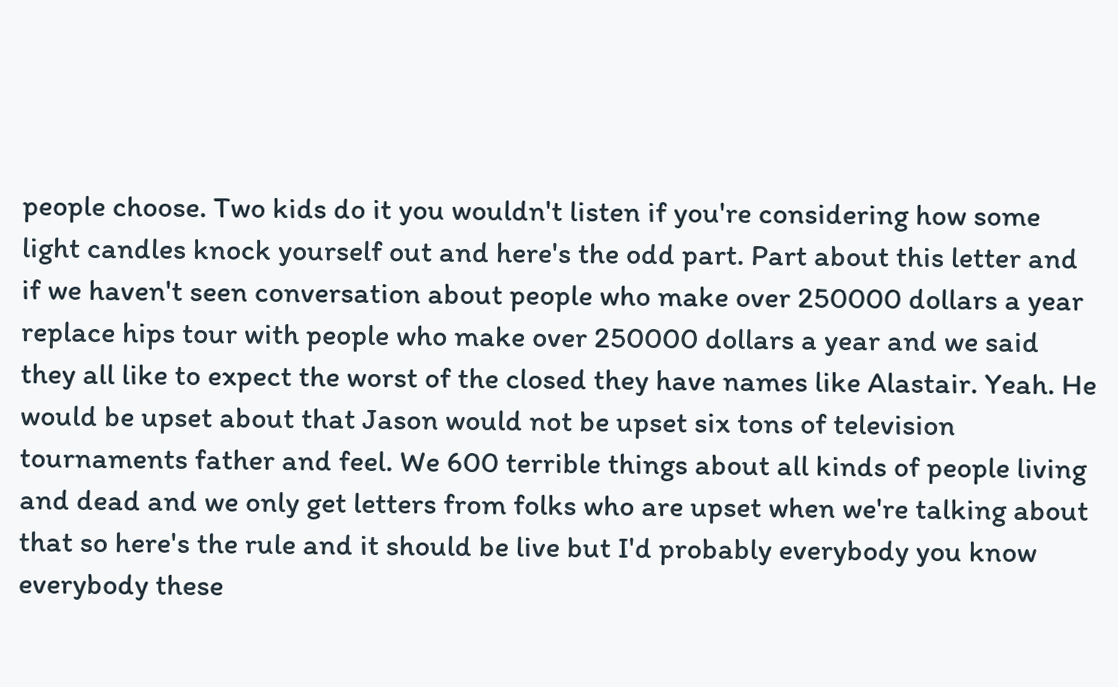people choose. Two kids do it you wouldn't listen if you're considering how some light candles knock yourself out and here's the odd part. Part about this letter and if we haven't seen conversation about people who make over 250000 dollars a year replace hips tour with people who make over 250000 dollars a year and we said they all like to expect the worst of the closed they have names like Alastair. Yeah. He would be upset about that Jason would not be upset six tons of television tournaments father and feel. We 600 terrible things about all kinds of people living and dead and we only get letters from folks who are upset when we're talking about that so here's the rule and it should be live but I'd probably everybody you know everybody these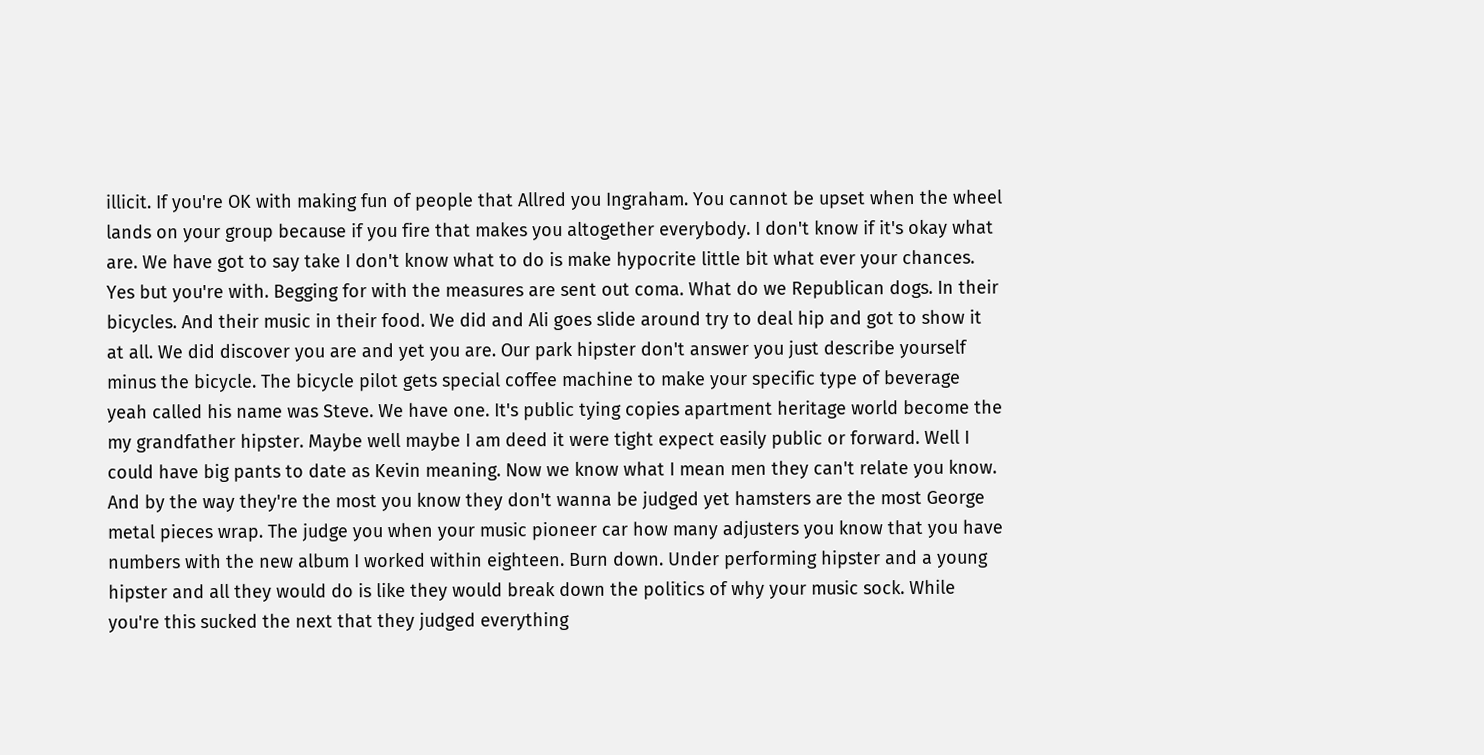illicit. If you're OK with making fun of people that Allred you Ingraham. You cannot be upset when the wheel lands on your group because if you fire that makes you altogether everybody. I don't know if it's okay what are. We have got to say take I don't know what to do is make hypocrite little bit what ever your chances. Yes but you're with. Begging for with the measures are sent out coma. What do we Republican dogs. In their bicycles. And their music in their food. We did and Ali goes slide around try to deal hip and got to show it at all. We did discover you are and yet you are. Our park hipster don't answer you just describe yourself minus the bicycle. The bicycle pilot gets special coffee machine to make your specific type of beverage yeah called his name was Steve. We have one. It's public tying copies apartment heritage world become the my grandfather hipster. Maybe well maybe I am deed it were tight expect easily public or forward. Well I could have big pants to date as Kevin meaning. Now we know what I mean men they can't relate you know. And by the way they're the most you know they don't wanna be judged yet hamsters are the most George metal pieces wrap. The judge you when your music pioneer car how many adjusters you know that you have numbers with the new album I worked within eighteen. Burn down. Under performing hipster and a young hipster and all they would do is like they would break down the politics of why your music sock. While you're this sucked the next that they judged everything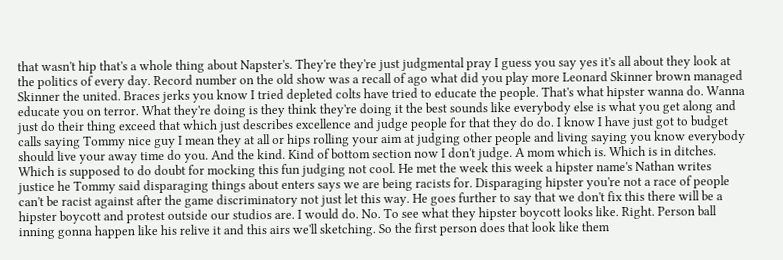that wasn't hip that's a whole thing about Napster's. They're they're just judgmental pray I guess you say yes it's all about they look at the politics of every day. Record number on the old show was a recall of ago what did you play more Leonard Skinner brown managed Skinner the united. Braces jerks you know I tried depleted colts have tried to educate the people. That's what hipster wanna do. Wanna educate you on terror. What they're doing is they think they're doing it the best sounds like everybody else is what you get along and just do their thing exceed that which just describes excellence and judge people for that they do do. I know I have just got to budget calls saying Tommy nice guy I mean they at all or hips rolling your aim at judging other people and living saying you know everybody should live your away time do you. And the kind. Kind of bottom section now I don't judge. A mom which is. Which is in ditches. Which is supposed to do doubt for mocking this fun judging not cool. He met the week this week a hipster name's Nathan writes justice he Tommy said disparaging things about enters says we are being racists for. Disparaging hipster you're not a race of people can't be racist against after the game discriminatory not just let this way. He goes further to say that we don't fix this there will be a hipster boycott and protest outside our studios are. I would do. No. To see what they hipster boycott looks like. Right. Person ball inning gonna happen like his relive it and this airs we'll sketching. So the first person does that look like them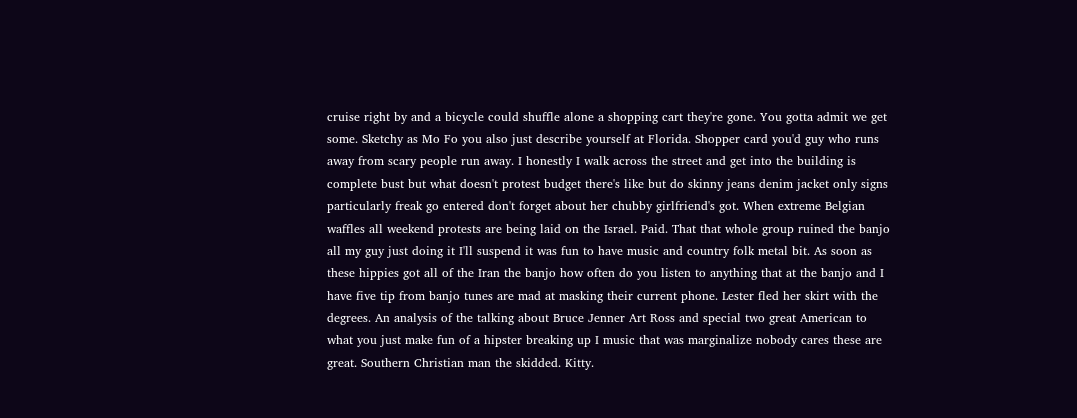cruise right by and a bicycle could shuffle alone a shopping cart they're gone. You gotta admit we get some. Sketchy as Mo Fo you also just describe yourself at Florida. Shopper card you'd guy who runs away from scary people run away. I honestly I walk across the street and get into the building is complete bust but what doesn't protest budget there's like but do skinny jeans denim jacket only signs particularly freak go entered don't forget about her chubby girlfriend's got. When extreme Belgian waffles all weekend protests are being laid on the Israel. Paid. That that whole group ruined the banjo all my guy just doing it I'll suspend it was fun to have music and country folk metal bit. As soon as these hippies got all of the Iran the banjo how often do you listen to anything that at the banjo and I have five tip from banjo tunes are mad at masking their current phone. Lester fled her skirt with the degrees. An analysis of the talking about Bruce Jenner Art Ross and special two great American to what you just make fun of a hipster breaking up I music that was marginalize nobody cares these are great. Southern Christian man the skidded. Kitty.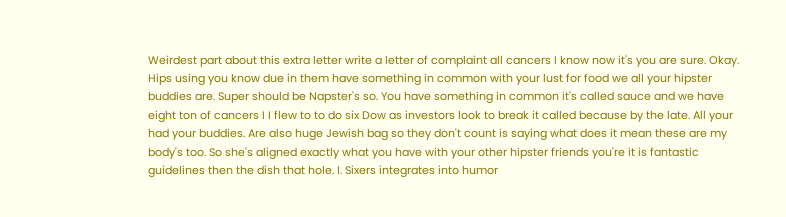Weirdest part about this extra letter write a letter of complaint all cancers I know now it's you are sure. Okay. Hips using you know due in them have something in common with your lust for food we all your hipster buddies are. Super should be Napster's so. You have something in common it's called sauce and we have eight ton of cancers I I flew to to do six Dow as investors look to break it called because by the late. All your had your buddies. Are also huge Jewish bag so they don't count is saying what does it mean these are my body's too. So she's aligned exactly what you have with your other hipster friends you're it is fantastic guidelines then the dish that hole. I. Sixers integrates into humor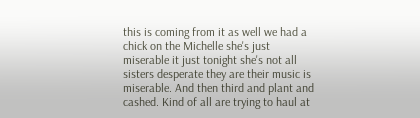this is coming from it as well we had a chick on the Michelle she's just miserable it just tonight she's not all sisters desperate they are their music is miserable. And then third and plant and cashed. Kind of all are trying to haul at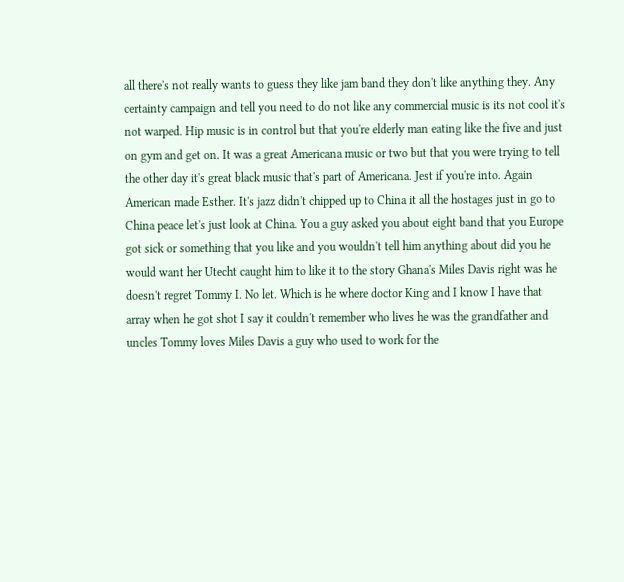all there's not really wants to guess they like jam band they don't like anything they. Any certainty campaign and tell you need to do not like any commercial music is its not cool it's not warped. Hip music is in control but that you're elderly man eating like the five and just on gym and get on. It was a great Americana music or two but that you were trying to tell the other day it's great black music that's part of Americana. Jest if you're into. Again American made Esther. It's jazz didn't chipped up to China it all the hostages just in go to China peace let's just look at China. You a guy asked you about eight band that you Europe got sick or something that you like and you wouldn't tell him anything about did you he would want her Utecht caught him to like it to the story Ghana's Miles Davis right was he doesn't regret Tommy I. No let. Which is he where doctor King and I know I have that array when he got shot I say it couldn't remember who lives he was the grandfather and uncles Tommy loves Miles Davis a guy who used to work for the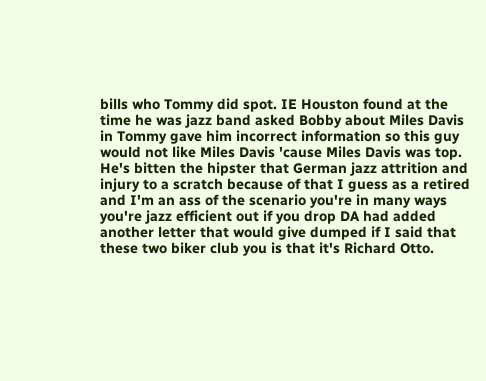bills who Tommy did spot. IE Houston found at the time he was jazz band asked Bobby about Miles Davis in Tommy gave him incorrect information so this guy would not like Miles Davis 'cause Miles Davis was top. He's bitten the hipster that German jazz attrition and injury to a scratch because of that I guess as a retired and I'm an ass of the scenario you're in many ways you're jazz efficient out if you drop DA had added another letter that would give dumped if I said that these two biker club you is that it's Richard Otto.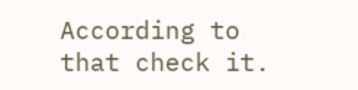According to that check it.